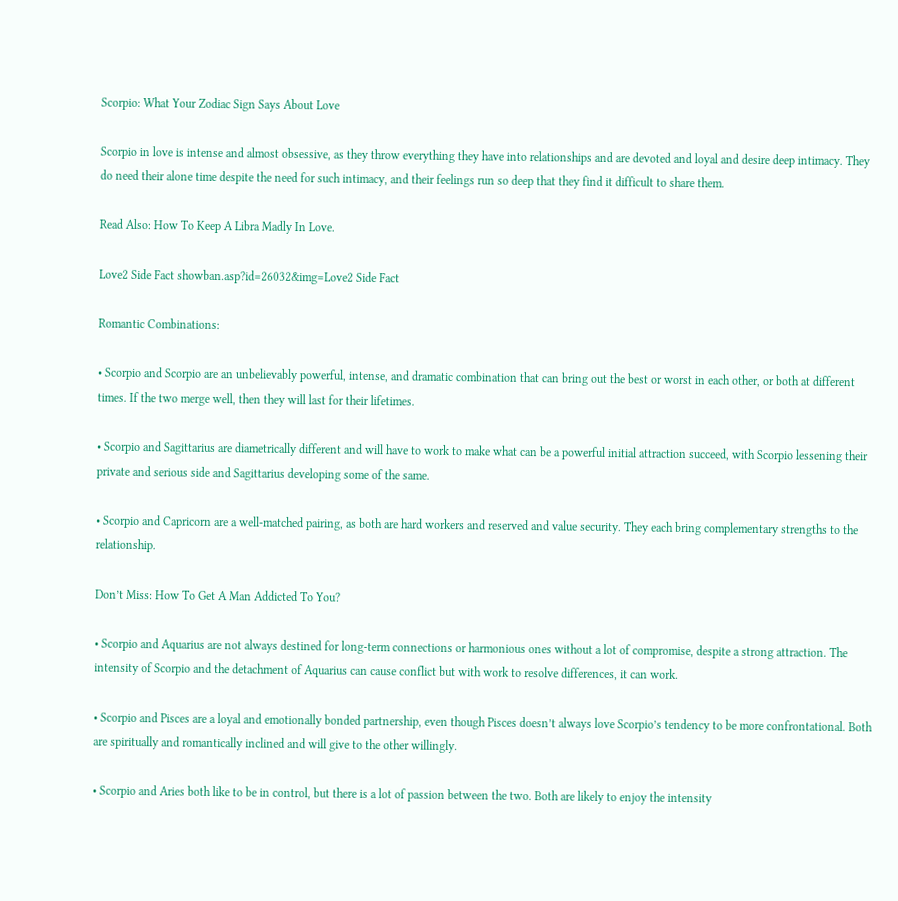Scorpio: What Your Zodiac Sign Says About Love

Scorpio in love is intense and almost obsessive, as they throw everything they have into relationships and are devoted and loyal and desire deep intimacy. They do need their alone time despite the need for such intimacy, and their feelings run so deep that they find it difficult to share them.

Read Also: How To Keep A Libra Madly In Love.

Love2 Side Fact showban.asp?id=26032&img=Love2 Side Fact

Romantic Combinations:

• Scorpio and Scorpio are an unbelievably powerful, intense, and dramatic combination that can bring out the best or worst in each other, or both at different times. If the two merge well, then they will last for their lifetimes.

• Scorpio and Sagittarius are diametrically different and will have to work to make what can be a powerful initial attraction succeed, with Scorpio lessening their private and serious side and Sagittarius developing some of the same.

• Scorpio and Capricorn are a well-matched pairing, as both are hard workers and reserved and value security. They each bring complementary strengths to the relationship.

Don’t Miss: How To Get A Man Addicted To You?

• Scorpio and Aquarius are not always destined for long-term connections or harmonious ones without a lot of compromise, despite a strong attraction. The intensity of Scorpio and the detachment of Aquarius can cause conflict but with work to resolve differences, it can work.

• Scorpio and Pisces are a loyal and emotionally bonded partnership, even though Pisces doesn’t always love Scorpio’s tendency to be more confrontational. Both are spiritually and romantically inclined and will give to the other willingly.

• Scorpio and Aries both like to be in control, but there is a lot of passion between the two. Both are likely to enjoy the intensity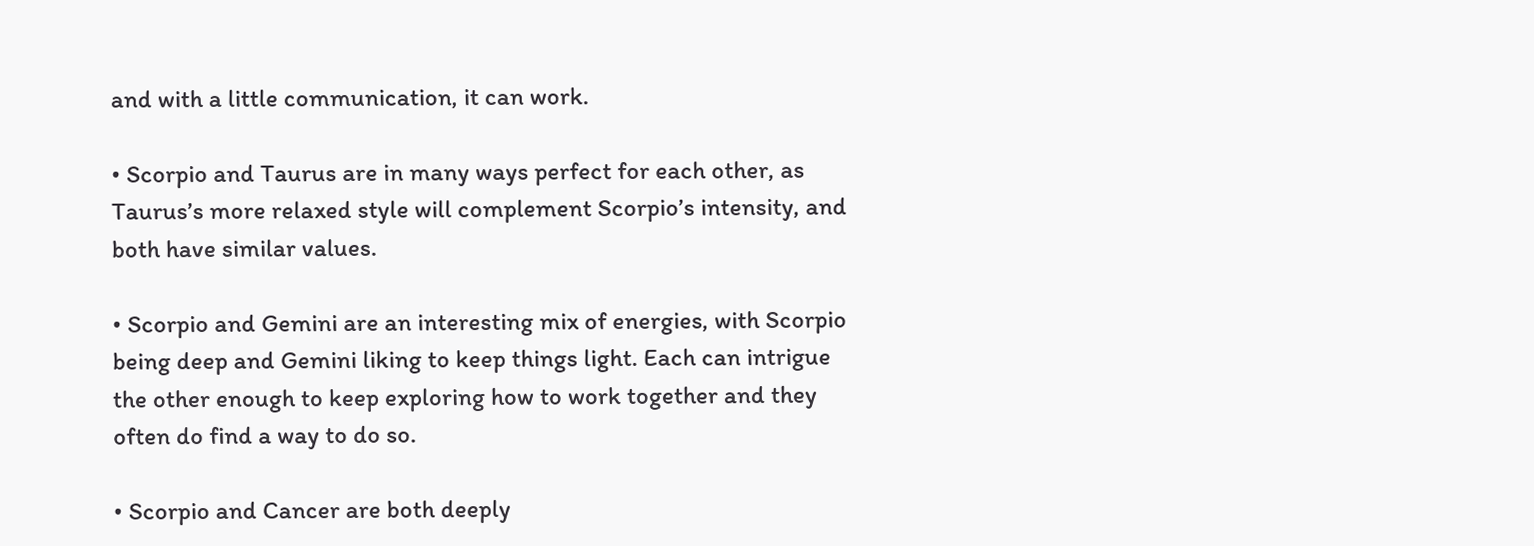and with a little communication, it can work.

• Scorpio and Taurus are in many ways perfect for each other, as Taurus’s more relaxed style will complement Scorpio’s intensity, and both have similar values.

• Scorpio and Gemini are an interesting mix of energies, with Scorpio being deep and Gemini liking to keep things light. Each can intrigue the other enough to keep exploring how to work together and they often do find a way to do so.

• Scorpio and Cancer are both deeply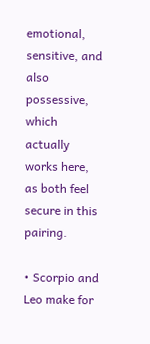emotional, sensitive, and also possessive, which actually works here, as both feel secure in this pairing.

• Scorpio and Leo make for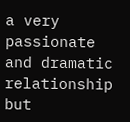a very passionate and dramatic relationship but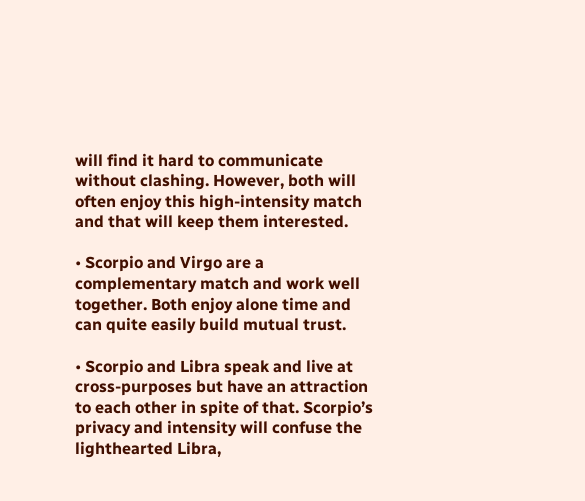will find it hard to communicate without clashing. However, both will often enjoy this high-intensity match and that will keep them interested.

• Scorpio and Virgo are a complementary match and work well together. Both enjoy alone time and can quite easily build mutual trust.

• Scorpio and Libra speak and live at cross-purposes but have an attraction to each other in spite of that. Scorpio’s privacy and intensity will confuse the lighthearted Libra,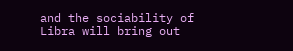and the sociability of Libra will bring out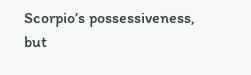Scorpio’s possessiveness, but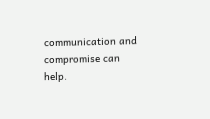communication and compromise can help.